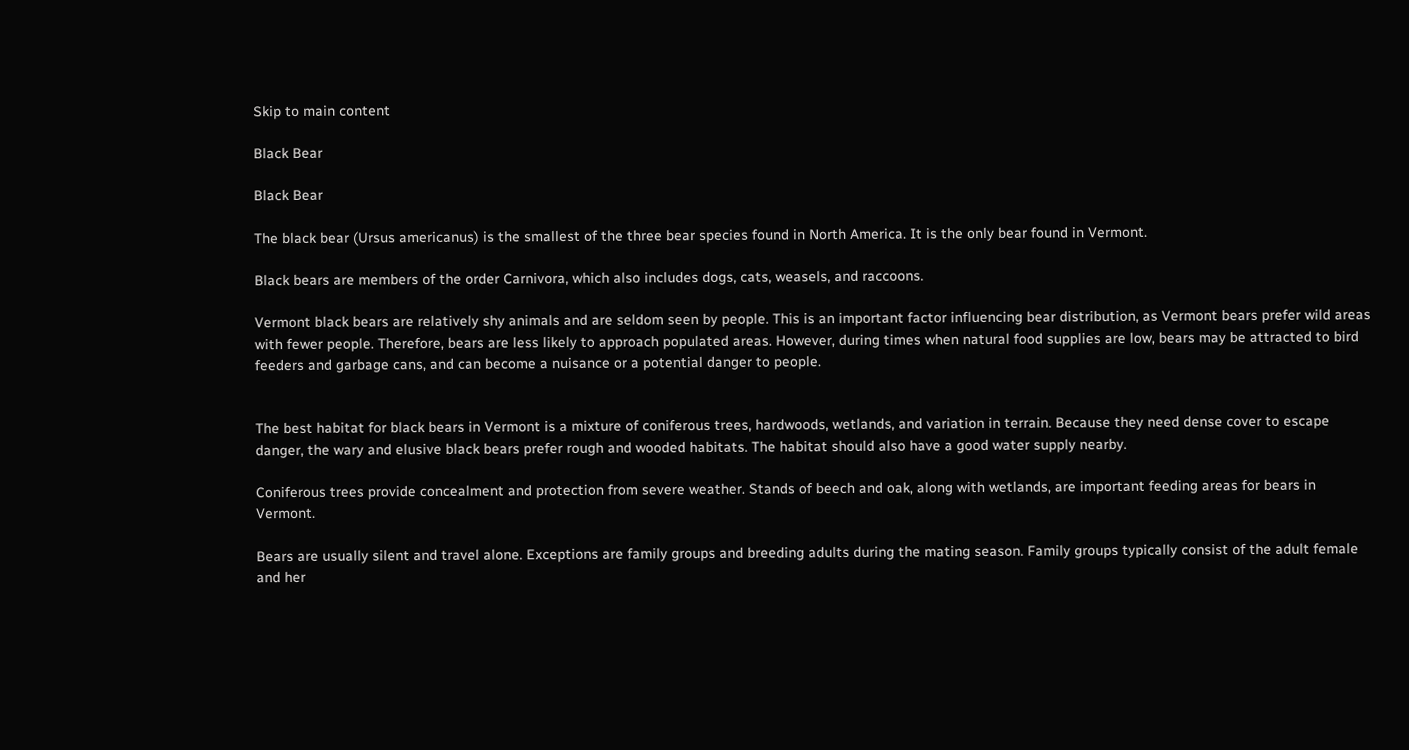Skip to main content

Black Bear

Black Bear

The black bear (Ursus americanus) is the smallest of the three bear species found in North America. It is the only bear found in Vermont.

Black bears are members of the order Carnivora, which also includes dogs, cats, weasels, and raccoons.

Vermont black bears are relatively shy animals and are seldom seen by people. This is an important factor influencing bear distribution, as Vermont bears prefer wild areas with fewer people. Therefore, bears are less likely to approach populated areas. However, during times when natural food supplies are low, bears may be attracted to bird feeders and garbage cans, and can become a nuisance or a potential danger to people.


The best habitat for black bears in Vermont is a mixture of coniferous trees, hardwoods, wetlands, and variation in terrain. Because they need dense cover to escape danger, the wary and elusive black bears prefer rough and wooded habitats. The habitat should also have a good water supply nearby.

Coniferous trees provide concealment and protection from severe weather. Stands of beech and oak, along with wetlands, are important feeding areas for bears in Vermont.

Bears are usually silent and travel alone. Exceptions are family groups and breeding adults during the mating season. Family groups typically consist of the adult female and her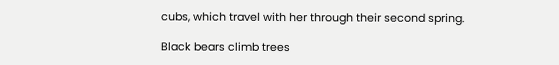cubs, which travel with her through their second spring.

Black bears climb trees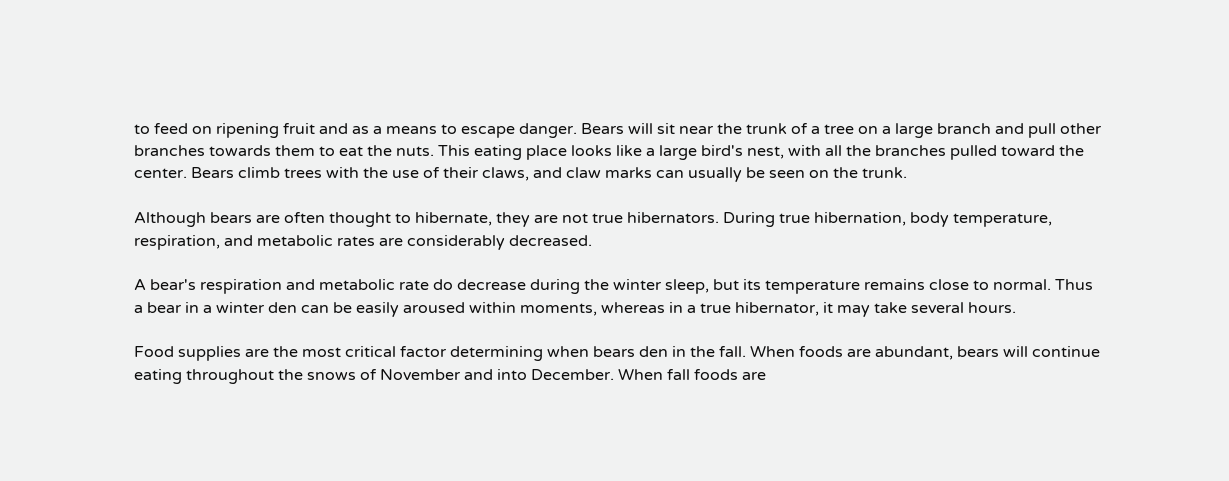to feed on ripening fruit and as a means to escape danger. Bears will sit near the trunk of a tree on a large branch and pull other branches towards them to eat the nuts. This eating place looks like a large bird's nest, with all the branches pulled toward the center. Bears climb trees with the use of their claws, and claw marks can usually be seen on the trunk.

Although bears are often thought to hibernate, they are not true hibernators. During true hibernation, body temperature, respiration, and metabolic rates are considerably decreased.

A bear's respiration and metabolic rate do decrease during the winter sleep, but its temperature remains close to normal. Thus a bear in a winter den can be easily aroused within moments, whereas in a true hibernator, it may take several hours.

Food supplies are the most critical factor determining when bears den in the fall. When foods are abundant, bears will continue eating throughout the snows of November and into December. When fall foods are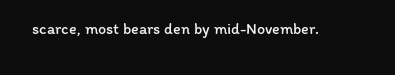scarce, most bears den by mid-November.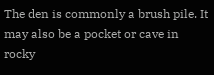The den is commonly a brush pile. It may also be a pocket or cave in rocky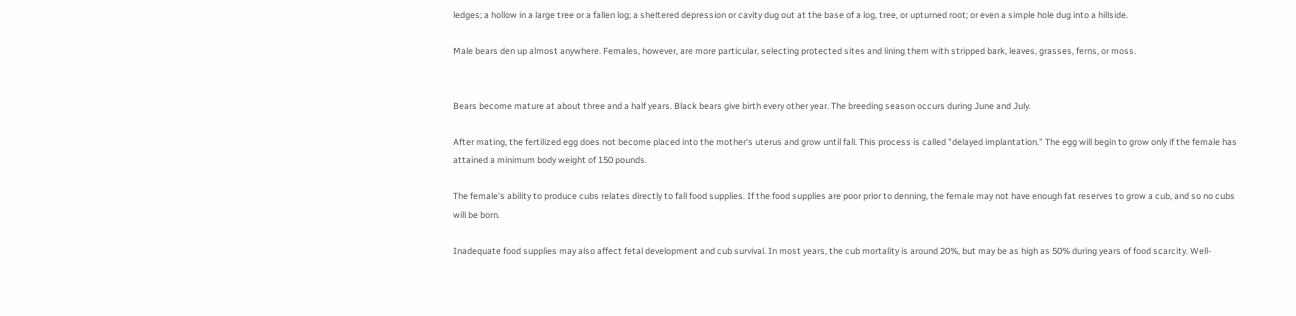ledges; a hollow in a large tree or a fallen log; a sheltered depression or cavity dug out at the base of a log, tree, or upturned root; or even a simple hole dug into a hillside.

Male bears den up almost anywhere. Females, however, are more particular, selecting protected sites and lining them with stripped bark, leaves, grasses, ferns, or moss.


Bears become mature at about three and a half years. Black bears give birth every other year. The breeding season occurs during June and July.

After mating, the fertilized egg does not become placed into the mother's uterus and grow until fall. This process is called "delayed implantation." The egg will begin to grow only if the female has attained a minimum body weight of 150 pounds.

The female's ability to produce cubs relates directly to fall food supplies. If the food supplies are poor prior to denning, the female may not have enough fat reserves to grow a cub, and so no cubs will be born.

Inadequate food supplies may also affect fetal development and cub survival. In most years, the cub mortality is around 20%, but may be as high as 50% during years of food scarcity. Well-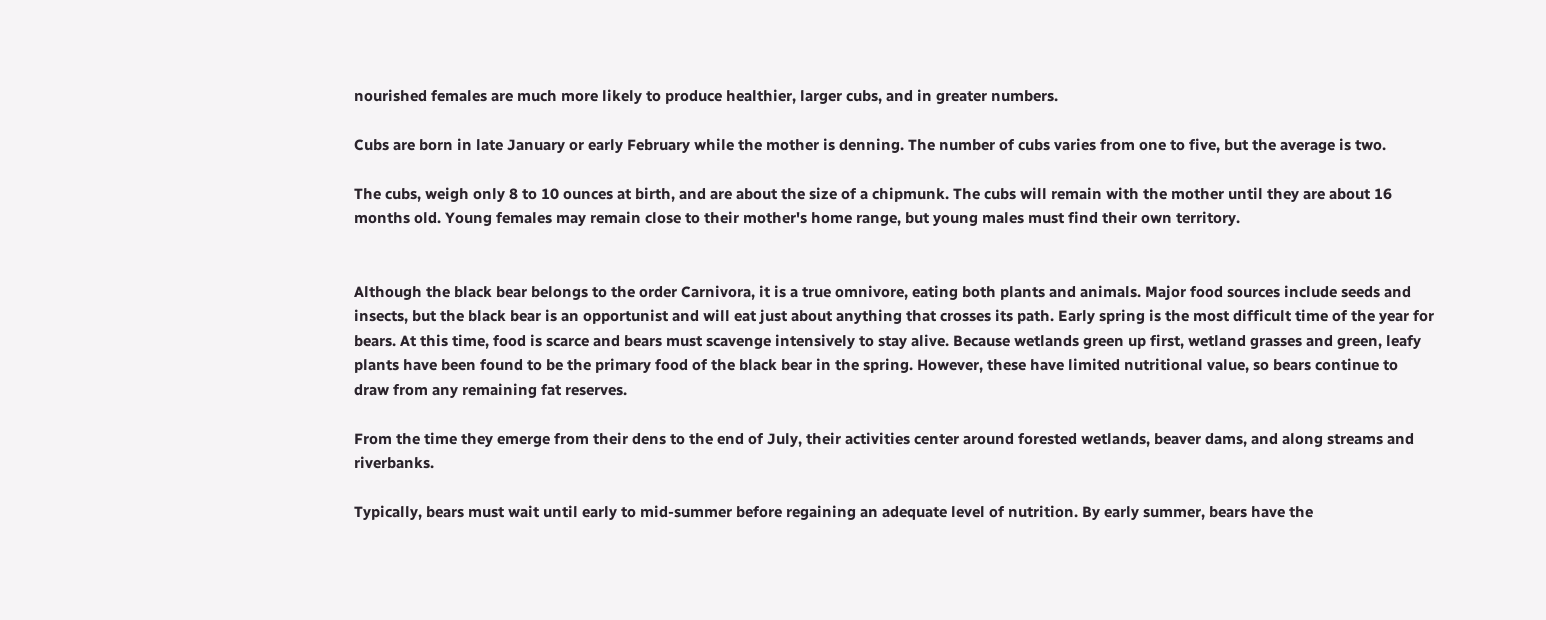nourished females are much more likely to produce healthier, larger cubs, and in greater numbers.

Cubs are born in late January or early February while the mother is denning. The number of cubs varies from one to five, but the average is two.

The cubs, weigh only 8 to 10 ounces at birth, and are about the size of a chipmunk. The cubs will remain with the mother until they are about 16 months old. Young females may remain close to their mother's home range, but young males must find their own territory.


Although the black bear belongs to the order Carnivora, it is a true omnivore, eating both plants and animals. Major food sources include seeds and insects, but the black bear is an opportunist and will eat just about anything that crosses its path. Early spring is the most difficult time of the year for bears. At this time, food is scarce and bears must scavenge intensively to stay alive. Because wetlands green up first, wetland grasses and green, leafy plants have been found to be the primary food of the black bear in the spring. However, these have limited nutritional value, so bears continue to draw from any remaining fat reserves.

From the time they emerge from their dens to the end of July, their activities center around forested wetlands, beaver dams, and along streams and riverbanks.

Typically, bears must wait until early to mid-summer before regaining an adequate level of nutrition. By early summer, bears have the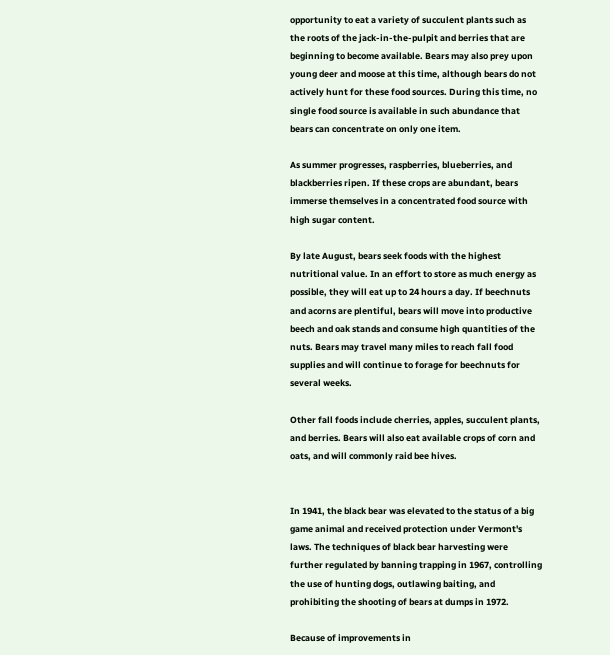opportunity to eat a variety of succulent plants such as the roots of the jack-in-the-pulpit and berries that are beginning to become available. Bears may also prey upon young deer and moose at this time, although bears do not actively hunt for these food sources. During this time, no single food source is available in such abundance that bears can concentrate on only one item.

As summer progresses, raspberries, blueberries, and blackberries ripen. If these crops are abundant, bears immerse themselves in a concentrated food source with high sugar content.

By late August, bears seek foods with the highest nutritional value. In an effort to store as much energy as possible, they will eat up to 24 hours a day. If beechnuts and acorns are plentiful, bears will move into productive beech and oak stands and consume high quantities of the nuts. Bears may travel many miles to reach fall food supplies and will continue to forage for beechnuts for several weeks.

Other fall foods include cherries, apples, succulent plants, and berries. Bears will also eat available crops of corn and oats, and will commonly raid bee hives.


In 1941, the black bear was elevated to the status of a big game animal and received protection under Vermont's laws. The techniques of black bear harvesting were further regulated by banning trapping in 1967, controlling the use of hunting dogs, outlawing baiting, and prohibiting the shooting of bears at dumps in 1972.

Because of improvements in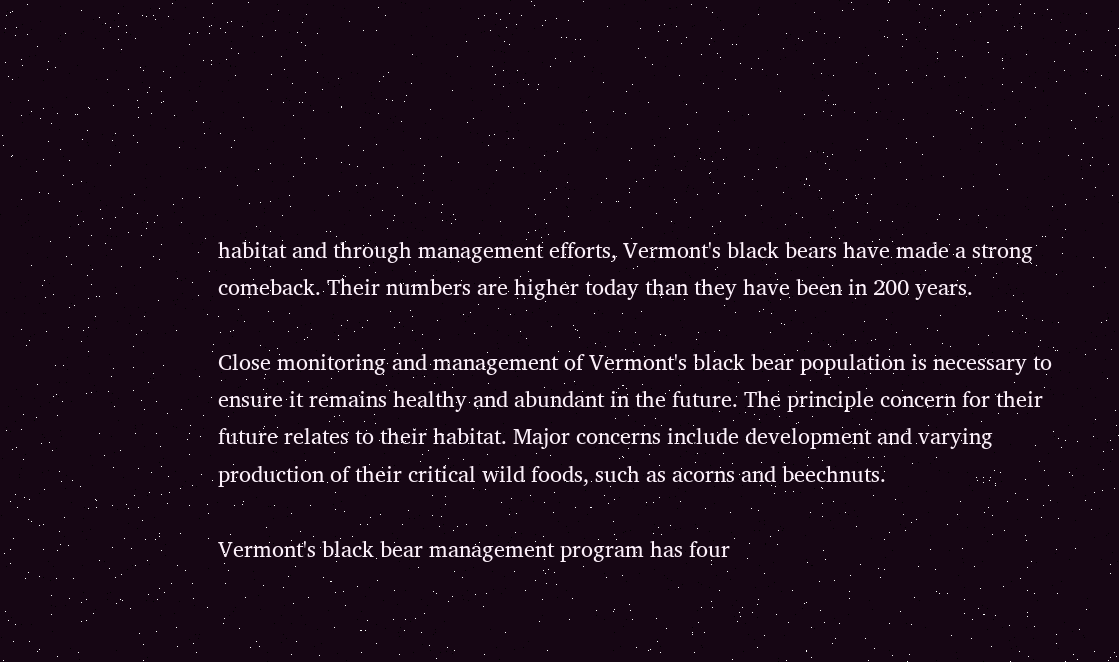habitat and through management efforts, Vermont's black bears have made a strong comeback. Their numbers are higher today than they have been in 200 years.

Close monitoring and management of Vermont's black bear population is necessary to ensure it remains healthy and abundant in the future. The principle concern for their future relates to their habitat. Major concerns include development and varying production of their critical wild foods, such as acorns and beechnuts.

Vermont's black bear management program has four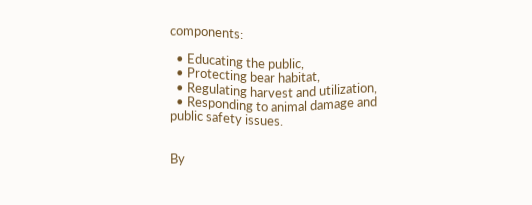components:

  • Educating the public,
  • Protecting bear habitat,
  • Regulating harvest and utilization,
  • Responding to animal damage and public safety issues.


By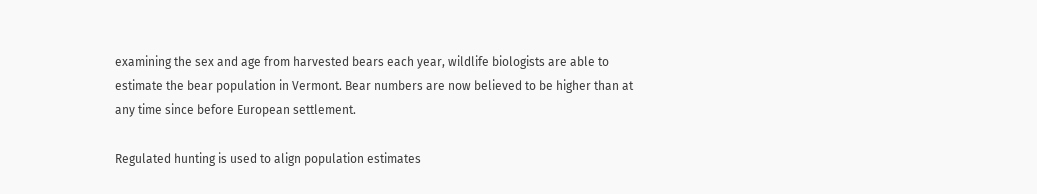examining the sex and age from harvested bears each year, wildlife biologists are able to estimate the bear population in Vermont. Bear numbers are now believed to be higher than at any time since before European settlement.

Regulated hunting is used to align population estimates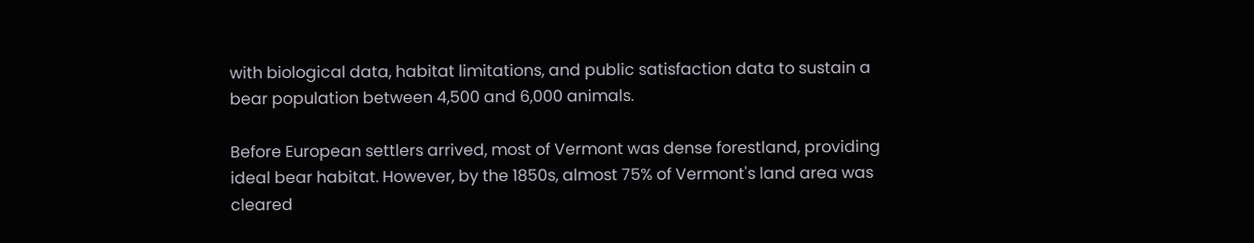with biological data, habitat limitations, and public satisfaction data to sustain a bear population between 4,500 and 6,000 animals.

Before European settlers arrived, most of Vermont was dense forestland, providing ideal bear habitat. However, by the 1850s, almost 75% of Vermont's land area was cleared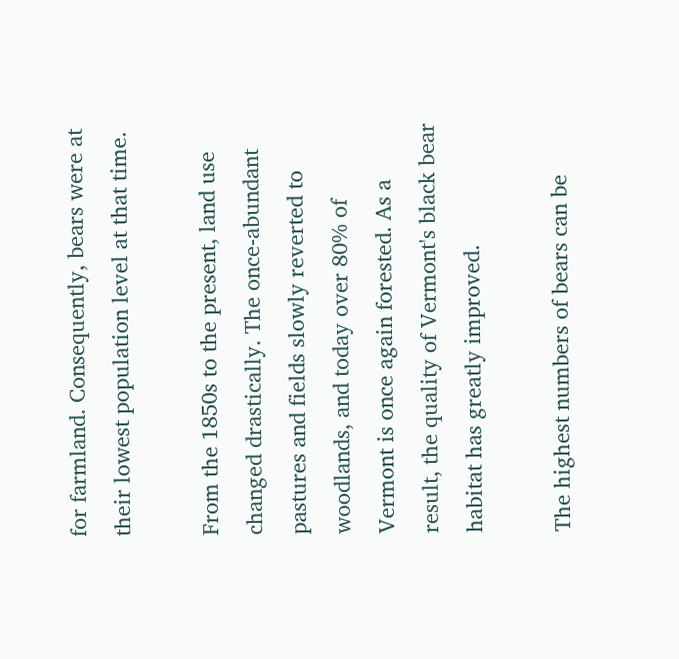for farmland. Consequently, bears were at their lowest population level at that time.

From the 1850s to the present, land use changed drastically. The once-abundant pastures and fields slowly reverted to woodlands, and today over 80% of Vermont is once again forested. As a result, the quality of Vermont's black bear habitat has greatly improved.

The highest numbers of bears can be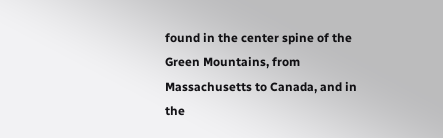found in the center spine of the Green Mountains, from Massachusetts to Canada, and in the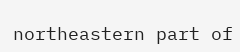northeastern part of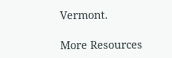Vermont.

More Resources